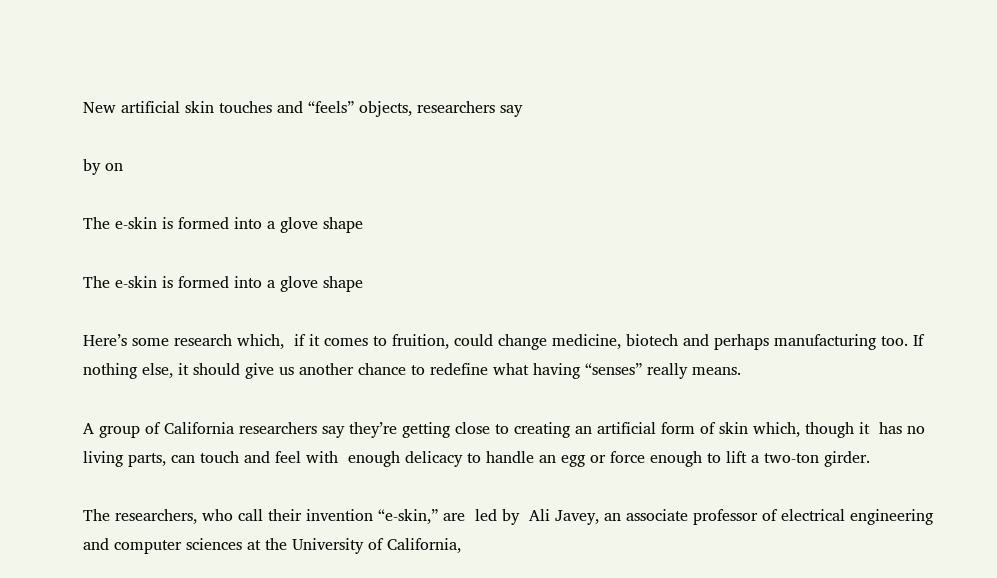New artificial skin touches and “feels” objects, researchers say

by on

The e-skin is formed into a glove shape

The e-skin is formed into a glove shape

Here’s some research which,  if it comes to fruition, could change medicine, biotech and perhaps manufacturing too. If nothing else, it should give us another chance to redefine what having “senses” really means.

A group of California researchers say they’re getting close to creating an artificial form of skin which, though it  has no living parts, can touch and feel with  enough delicacy to handle an egg or force enough to lift a two-ton girder.

The researchers, who call their invention “e-skin,” are  led by  Ali Javey, an associate professor of electrical engineering and computer sciences at the University of California,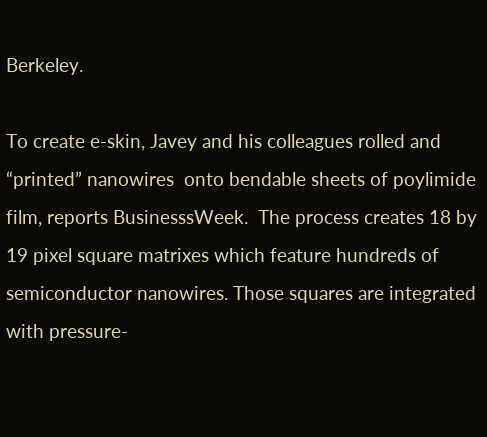Berkeley.

To create e-skin, Javey and his colleagues rolled and “printed” nanowires  onto bendable sheets of poylimide film, reports BusinesssWeek.  The process creates 18 by 19 pixel square matrixes which feature hundreds of semiconductor nanowires. Those squares are integrated with pressure-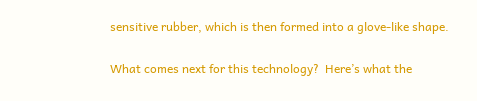sensitive rubber, which is then formed into a glove-like shape.

What comes next for this technology?  Here’s what the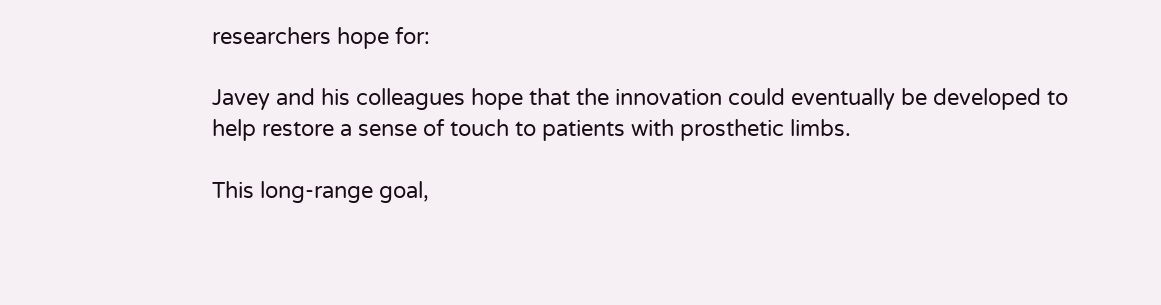researchers hope for:

Javey and his colleagues hope that the innovation could eventually be developed to help restore a sense of touch to patients with prosthetic limbs.

This long-range goal,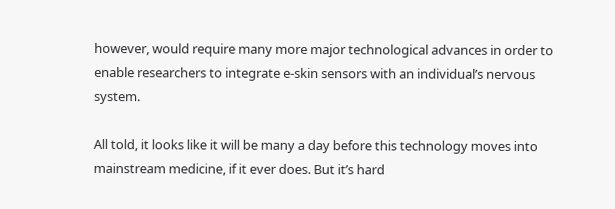however, would require many more major technological advances in order to enable researchers to integrate e-skin sensors with an individual’s nervous system.

All told, it looks like it will be many a day before this technology moves into mainstream medicine, if it ever does. But it’s hard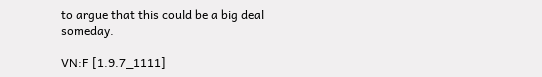to argue that this could be a big deal someday.

VN:F [1.9.7_1111]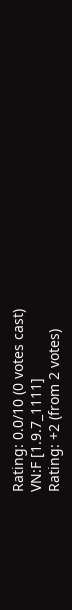Rating: 0.0/10 (0 votes cast)
VN:F [1.9.7_1111]
Rating: +2 (from 2 votes)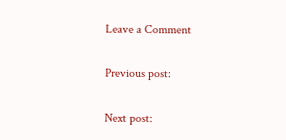Leave a Comment

Previous post:

Next post: